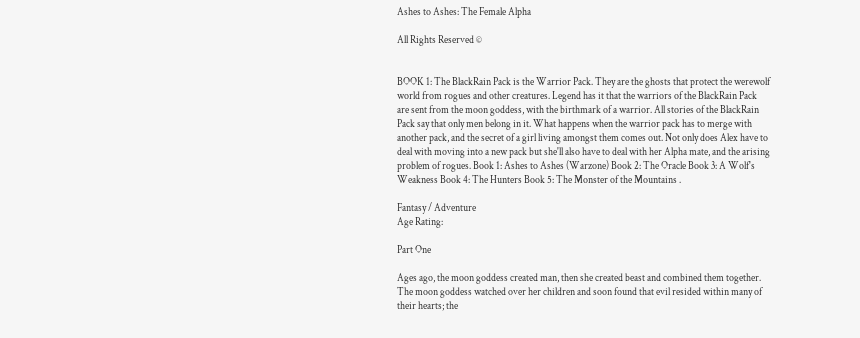Ashes to Ashes: The Female Alpha

All Rights Reserved ©


BOOK 1: The BlackRain Pack is the Warrior Pack. They are the ghosts that protect the werewolf world from rogues and other creatures. Legend has it that the warriors of the BlackRain Pack are sent from the moon goddess, with the birthmark of a warrior. All stories of the BlackRain Pack say that only men belong in it. What happens when the warrior pack has to merge with another pack, and the secret of a girl living amongst them comes out. Not only does Alex have to deal with moving into a new pack but she'll also have to deal with her Alpha mate, and the arising problem of rogues. Book 1: Ashes to Ashes (Warzone) Book 2: The Oracle Book 3: A Wolf's Weakness Book 4: The Hunters Book 5: The Monster of the Mountains .

Fantasy / Adventure
Age Rating:

Part One

Ages ago, the moon goddess created man, then she created beast and combined them together. The moon goddess watched over her children and soon found that evil resided within many of their hearts; the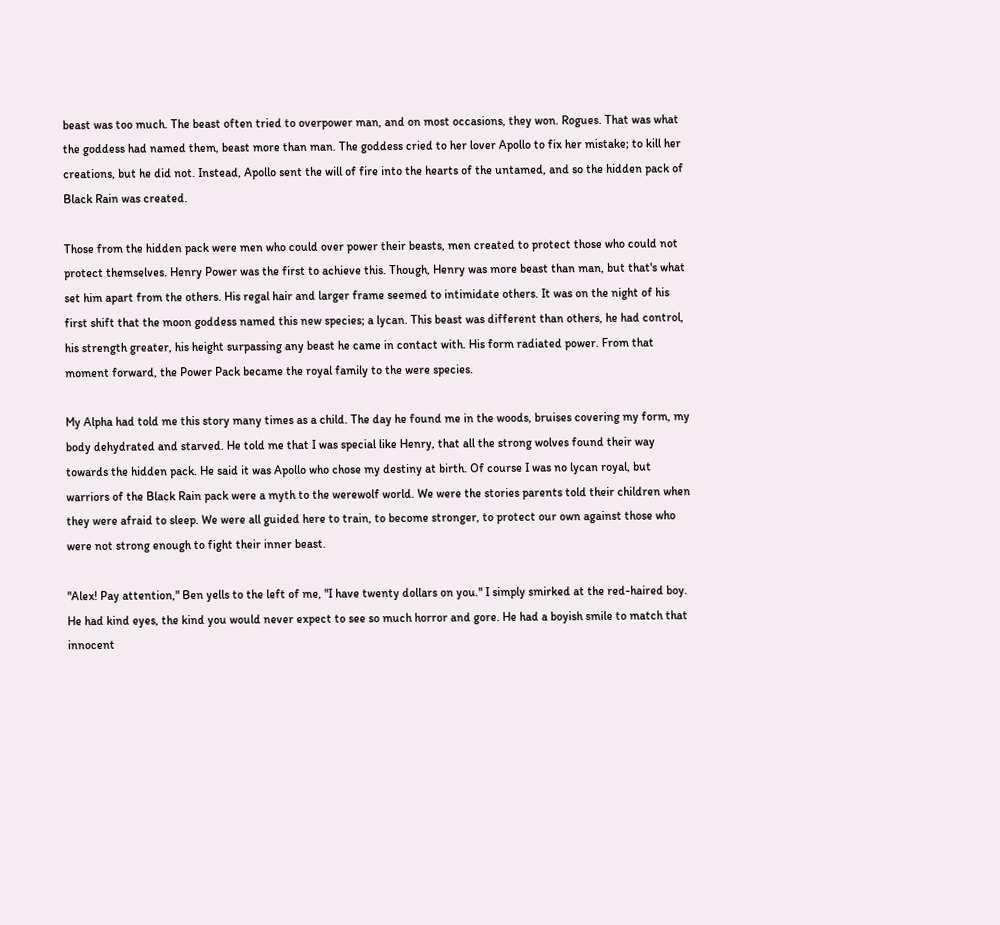beast was too much. The beast often tried to overpower man, and on most occasions, they won. Rogues. That was what the goddess had named them, beast more than man. The goddess cried to her lover Apollo to fix her mistake; to kill her creations, but he did not. Instead, Apollo sent the will of fire into the hearts of the untamed, and so the hidden pack of Black Rain was created.

Those from the hidden pack were men who could over power their beasts, men created to protect those who could not protect themselves. Henry Power was the first to achieve this. Though, Henry was more beast than man, but that's what set him apart from the others. His regal hair and larger frame seemed to intimidate others. It was on the night of his first shift that the moon goddess named this new species; a lycan. This beast was different than others, he had control, his strength greater, his height surpassing any beast he came in contact with. His form radiated power. From that moment forward, the Power Pack became the royal family to the were species.

My Alpha had told me this story many times as a child. The day he found me in the woods, bruises covering my form, my body dehydrated and starved. He told me that I was special like Henry, that all the strong wolves found their way towards the hidden pack. He said it was Apollo who chose my destiny at birth. Of course I was no lycan royal, but warriors of the Black Rain pack were a myth to the werewolf world. We were the stories parents told their children when they were afraid to sleep. We were all guided here to train, to become stronger, to protect our own against those who were not strong enough to fight their inner beast.

"Alex! Pay attention," Ben yells to the left of me, "I have twenty dollars on you." I simply smirked at the red-haired boy. He had kind eyes, the kind you would never expect to see so much horror and gore. He had a boyish smile to match that innocent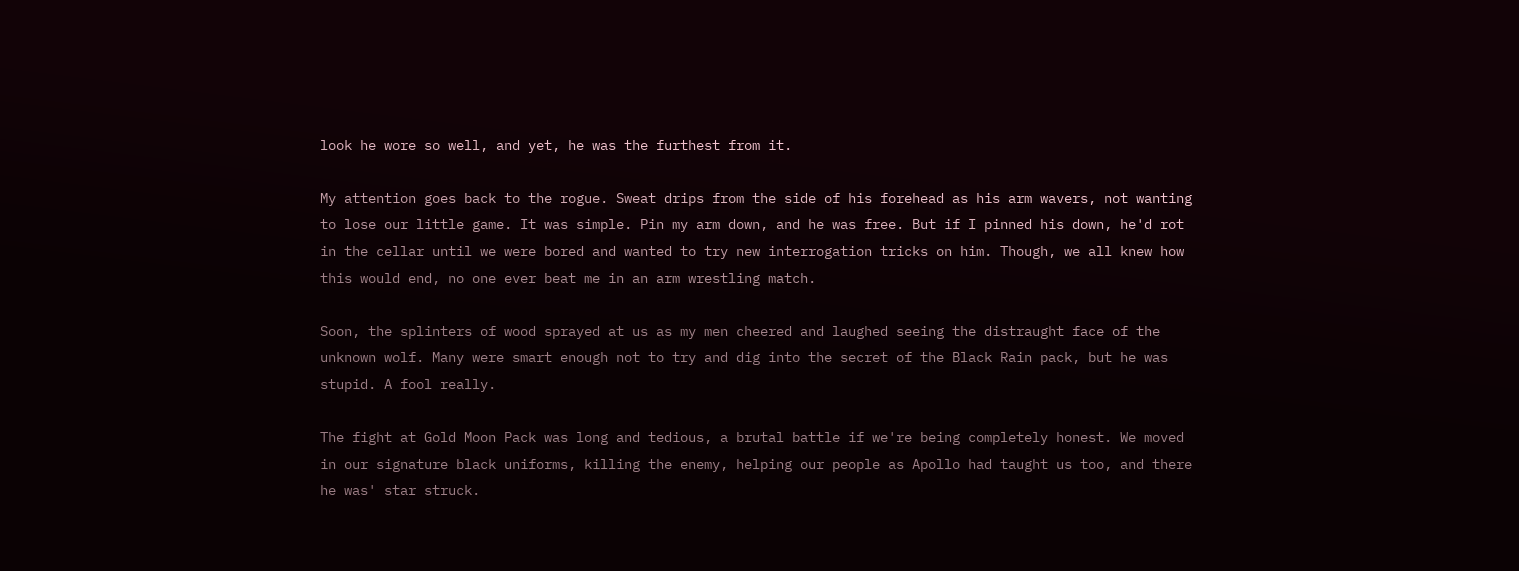look he wore so well, and yet, he was the furthest from it.

My attention goes back to the rogue. Sweat drips from the side of his forehead as his arm wavers, not wanting to lose our little game. It was simple. Pin my arm down, and he was free. But if I pinned his down, he'd rot in the cellar until we were bored and wanted to try new interrogation tricks on him. Though, we all knew how this would end, no one ever beat me in an arm wrestling match.

Soon, the splinters of wood sprayed at us as my men cheered and laughed seeing the distraught face of the unknown wolf. Many were smart enough not to try and dig into the secret of the Black Rain pack, but he was stupid. A fool really.

The fight at Gold Moon Pack was long and tedious, a brutal battle if we're being completely honest. We moved in our signature black uniforms, killing the enemy, helping our people as Apollo had taught us too, and there he was' star struck.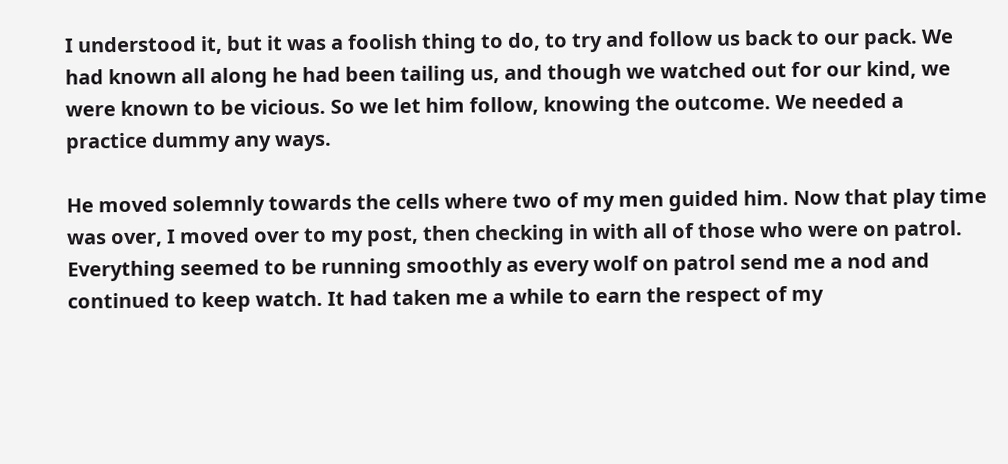I understood it, but it was a foolish thing to do, to try and follow us back to our pack. We had known all along he had been tailing us, and though we watched out for our kind, we were known to be vicious. So we let him follow, knowing the outcome. We needed a practice dummy any ways.

He moved solemnly towards the cells where two of my men guided him. Now that play time was over, I moved over to my post, then checking in with all of those who were on patrol. Everything seemed to be running smoothly as every wolf on patrol send me a nod and continued to keep watch. It had taken me a while to earn the respect of my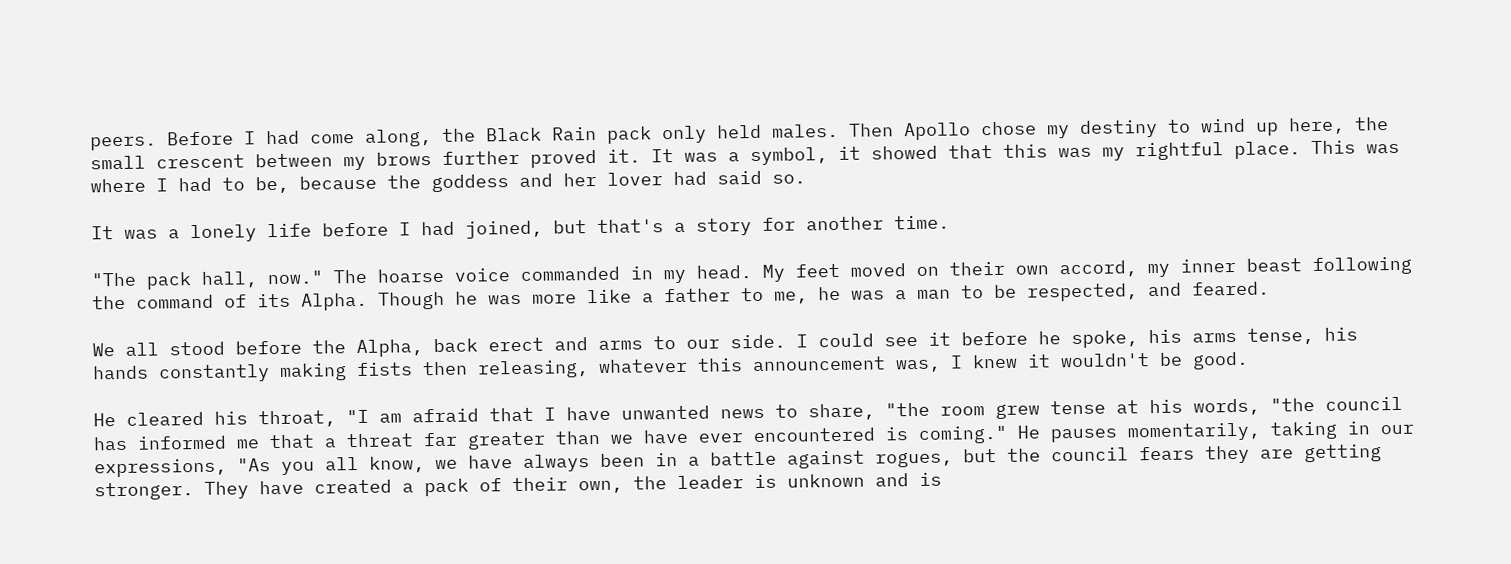peers. Before I had come along, the Black Rain pack only held males. Then Apollo chose my destiny to wind up here, the small crescent between my brows further proved it. It was a symbol, it showed that this was my rightful place. This was where I had to be, because the goddess and her lover had said so.

It was a lonely life before I had joined, but that's a story for another time.

"The pack hall, now." The hoarse voice commanded in my head. My feet moved on their own accord, my inner beast following the command of its Alpha. Though he was more like a father to me, he was a man to be respected, and feared.

We all stood before the Alpha, back erect and arms to our side. I could see it before he spoke, his arms tense, his hands constantly making fists then releasing, whatever this announcement was, I knew it wouldn't be good.

He cleared his throat, "I am afraid that I have unwanted news to share, "the room grew tense at his words, "the council has informed me that a threat far greater than we have ever encountered is coming." He pauses momentarily, taking in our expressions, "As you all know, we have always been in a battle against rogues, but the council fears they are getting stronger. They have created a pack of their own, the leader is unknown and is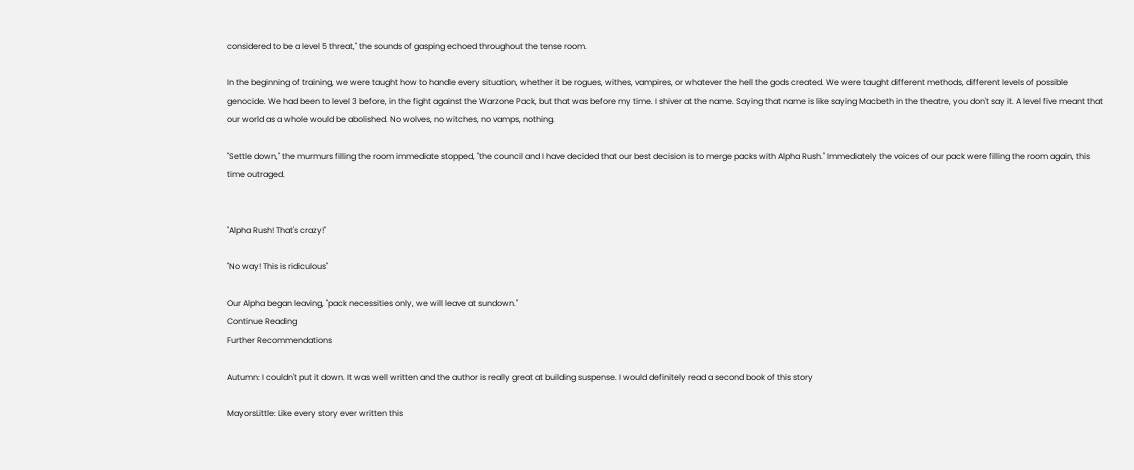considered to be a level 5 threat," the sounds of gasping echoed throughout the tense room.

In the beginning of training, we were taught how to handle every situation, whether it be rogues, withes, vampires, or whatever the hell the gods created. We were taught different methods, different levels of possible genocide. We had been to level 3 before, in the fight against the Warzone Pack, but that was before my time. I shiver at the name. Saying that name is like saying Macbeth in the theatre, you don't say it. A level five meant that our world as a whole would be abolished. No wolves, no witches, no vamps, nothing.

"Settle down," the murmurs filling the room immediate stopped, "the council and I have decided that our best decision is to merge packs with Alpha Rush." Immediately the voices of our pack were filling the room again, this time outraged.


"Alpha Rush! That's crazy!"

"No way! This is ridiculous"

Our Alpha began leaving, "pack necessities only, we will leave at sundown."
Continue Reading
Further Recommendations

Autumn: I couldn't put it down. It was well written and the author is really great at building suspense. I would definitely read a second book of this story

MayorsLittle: Like every story ever written this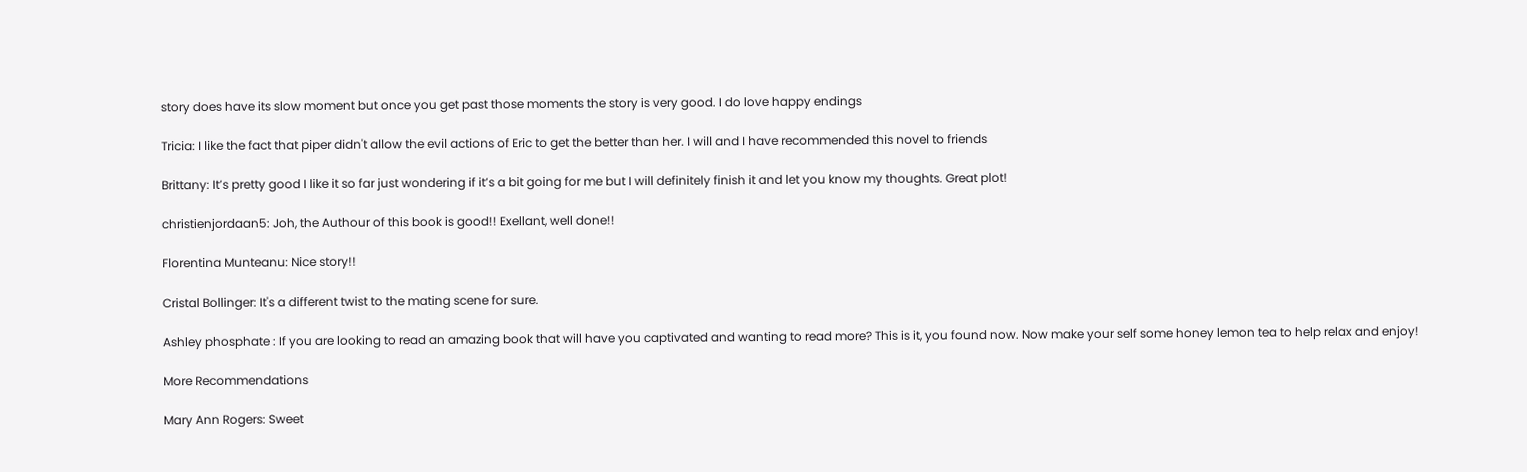story does have its slow moment but once you get past those moments the story is very good. I do love happy endings

Tricia: I like the fact that piper didn't allow the evil actions of Eric to get the better than her. I will and I have recommended this novel to friends

Brittany: It’s pretty good I like it so far just wondering if it’s a bit going for me but I will definitely finish it and let you know my thoughts. Great plot!

christienjordaan5: Joh, the Authour of this book is good!! Exellant, well done!!

Florentina Munteanu: Nice story!!

Cristal Bollinger: It's a different twist to the mating scene for sure.

Ashley phosphate : If you are looking to read an amazing book that will have you captivated and wanting to read more? This is it, you found now. Now make your self some honey lemon tea to help relax and enjoy!

More Recommendations

Mary Ann Rogers: Sweet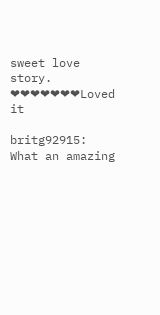sweet love story. ❤❤❤❤❤❤❤Loved it

britg92915: What an amazing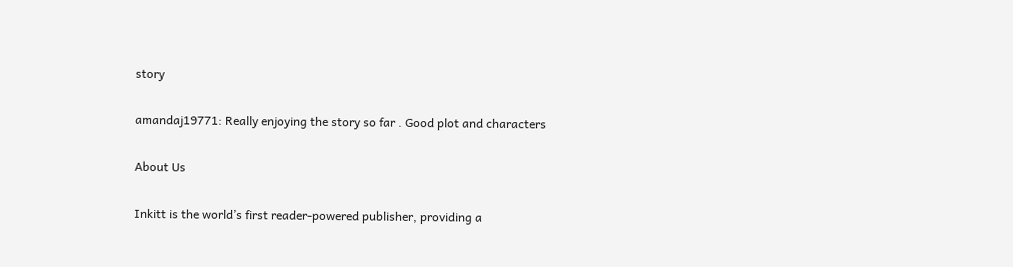story

amandaj19771: Really enjoying the story so far . Good plot and characters

About Us

Inkitt is the world’s first reader-powered publisher, providing a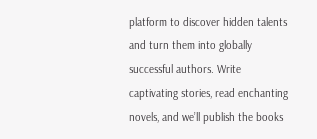platform to discover hidden talents and turn them into globally successful authors. Write captivating stories, read enchanting novels, and we’ll publish the books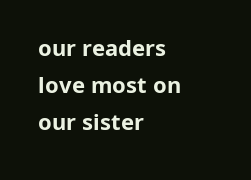our readers love most on our sister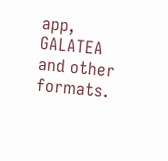app, GALATEA and other formats.